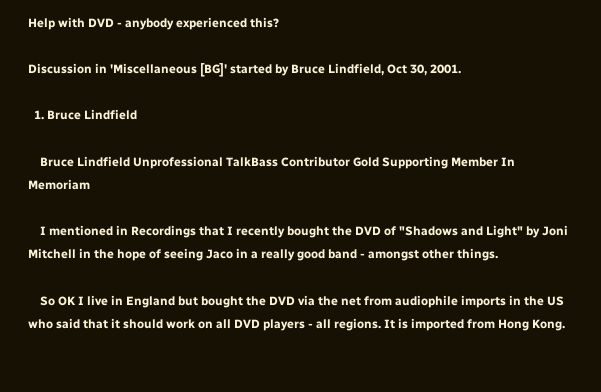Help with DVD - anybody experienced this?

Discussion in 'Miscellaneous [BG]' started by Bruce Lindfield, Oct 30, 2001.

  1. Bruce Lindfield

    Bruce Lindfield Unprofessional TalkBass Contributor Gold Supporting Member In Memoriam

    I mentioned in Recordings that I recently bought the DVD of "Shadows and Light" by Joni Mitchell in the hope of seeing Jaco in a really good band - amongst other things.

    So OK I live in England but bought the DVD via the net from audiophile imports in the US who said that it should work on all DVD players - all regions. It is imported from Hong Kong.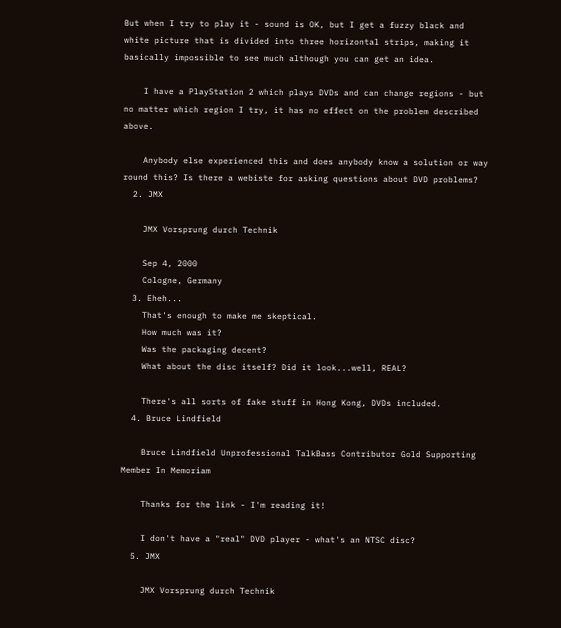But when I try to play it - sound is OK, but I get a fuzzy black and white picture that is divided into three horizontal strips, making it basically impossible to see much although you can get an idea.

    I have a PlayStation 2 which plays DVDs and can change regions - but no matter which region I try, it has no effect on the problem described above.

    Anybody else experienced this and does anybody know a solution or way round this? Is there a webiste for asking questions about DVD problems?
  2. JMX

    JMX Vorsprung durch Technik

    Sep 4, 2000
    Cologne, Germany
  3. Eheh...
    That's enough to make me skeptical.
    How much was it?
    Was the packaging decent?
    What about the disc itself? Did it look...well, REAL?

    There's all sorts of fake stuff in Hong Kong, DVDs included.
  4. Bruce Lindfield

    Bruce Lindfield Unprofessional TalkBass Contributor Gold Supporting Member In Memoriam

    Thanks for the link - I'm reading it!

    I don't have a "real" DVD player - what's an NTSC disc?
  5. JMX

    JMX Vorsprung durch Technik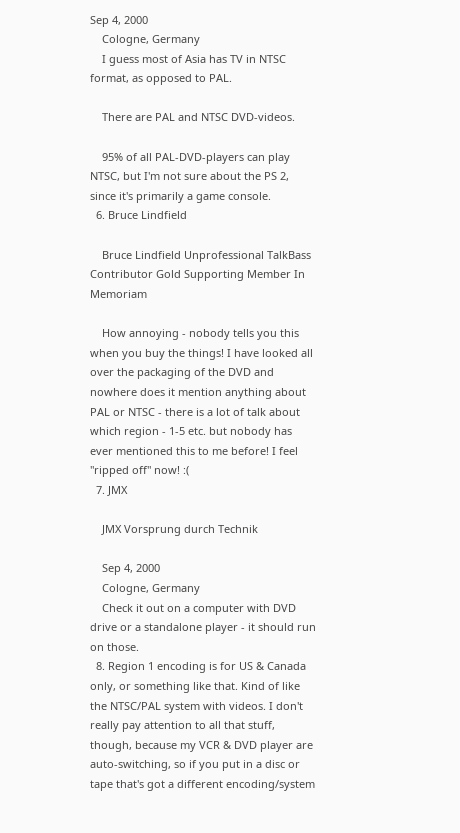Sep 4, 2000
    Cologne, Germany
    I guess most of Asia has TV in NTSC format, as opposed to PAL.

    There are PAL and NTSC DVD-videos.

    95% of all PAL-DVD-players can play NTSC, but I'm not sure about the PS 2, since it's primarily a game console.
  6. Bruce Lindfield

    Bruce Lindfield Unprofessional TalkBass Contributor Gold Supporting Member In Memoriam

    How annoying - nobody tells you this when you buy the things! I have looked all over the packaging of the DVD and nowhere does it mention anything about PAL or NTSC - there is a lot of talk about which region - 1-5 etc. but nobody has ever mentioned this to me before! I feel "ripped off" now! :(
  7. JMX

    JMX Vorsprung durch Technik

    Sep 4, 2000
    Cologne, Germany
    Check it out on a computer with DVD drive or a standalone player - it should run on those.
  8. Region 1 encoding is for US & Canada only, or something like that. Kind of like the NTSC/PAL system with videos. I don't really pay attention to all that stuff, though, because my VCR & DVD player are auto-switching, so if you put in a disc or tape that's got a different encoding/system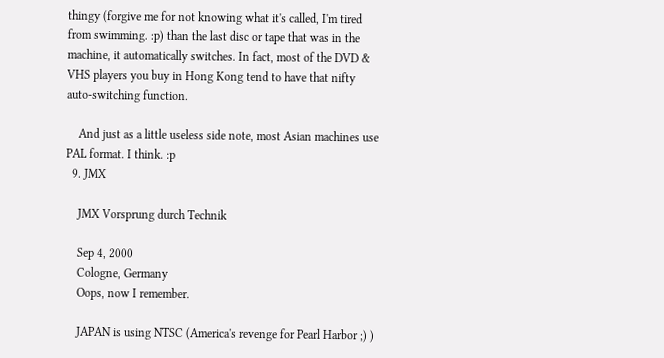thingy (forgive me for not knowing what it's called, I'm tired from swimming. :p) than the last disc or tape that was in the machine, it automatically switches. In fact, most of the DVD & VHS players you buy in Hong Kong tend to have that nifty auto-switching function.

    And just as a little useless side note, most Asian machines use PAL format. I think. :p
  9. JMX

    JMX Vorsprung durch Technik

    Sep 4, 2000
    Cologne, Germany
    Oops, now I remember.

    JAPAN is using NTSC (America's revenge for Pearl Harbor ;) )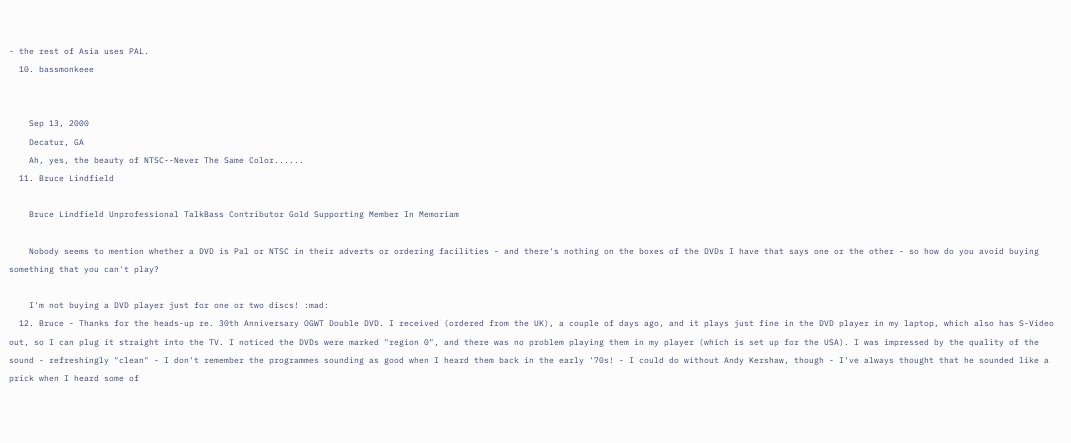- the rest of Asia uses PAL.
  10. bassmonkeee


    Sep 13, 2000
    Decatur, GA
    Ah, yes, the beauty of NTSC--Never The Same Color......
  11. Bruce Lindfield

    Bruce Lindfield Unprofessional TalkBass Contributor Gold Supporting Member In Memoriam

    Nobody seems to mention whether a DVD is Pal or NTSC in their adverts or ordering facilities - and there's nothing on the boxes of the DVDs I have that says one or the other - so how do you avoid buying something that you can't play?

    I'm not buying a DVD player just for one or two discs! :mad:
  12. Bruce - Thanks for the heads-up re. 30th Anniversary OGWT Double DVD. I received (ordered from the UK), a couple of days ago, and it plays just fine in the DVD player in my laptop, which also has S-Video out, so I can plug it straight into the TV. I noticed the DVDs were marked "region 0", and there was no problem playing them in my player (which is set up for the USA). I was impressed by the quality of the sound - refreshingly "clean" - I don't remember the programmes sounding as good when I heard them back in the early '70s! - I could do without Andy Kershaw, though - I've always thought that he sounded like a prick when I heard some of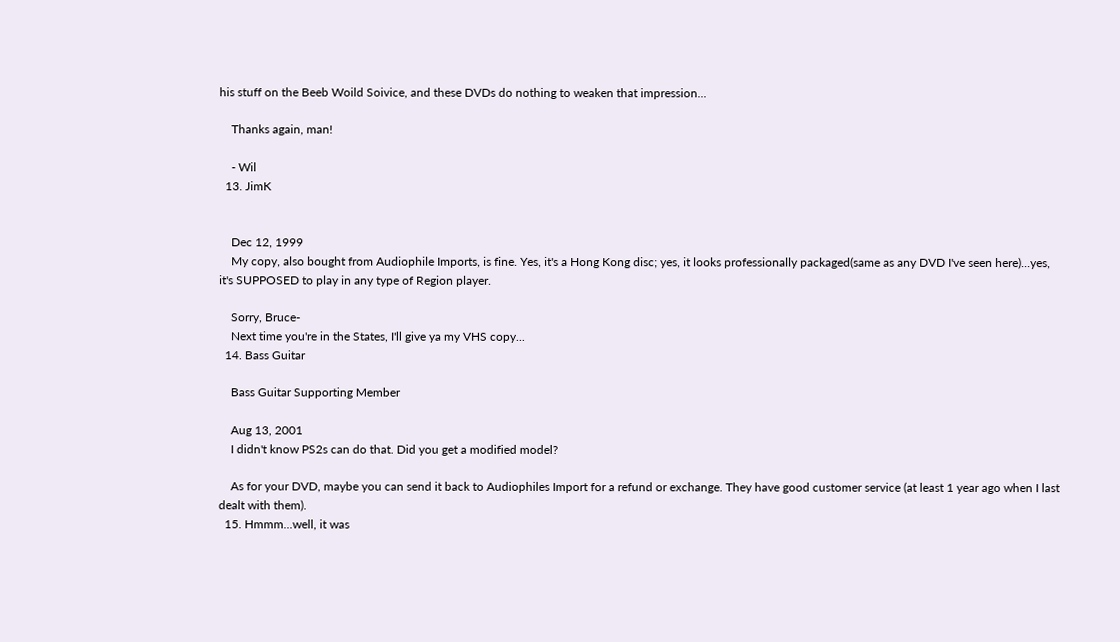his stuff on the Beeb Woild Soivice, and these DVDs do nothing to weaken that impression...

    Thanks again, man!

    - Wil
  13. JimK


    Dec 12, 1999
    My copy, also bought from Audiophile Imports, is fine. Yes, it's a Hong Kong disc; yes, it looks professionally packaged(same as any DVD I've seen here)...yes, it's SUPPOSED to play in any type of Region player.

    Sorry, Bruce-
    Next time you're in the States, I'll give ya my VHS copy...
  14. Bass Guitar

    Bass Guitar Supporting Member

    Aug 13, 2001
    I didn't know PS2s can do that. Did you get a modified model?

    As for your DVD, maybe you can send it back to Audiophiles Import for a refund or exchange. They have good customer service (at least 1 year ago when I last dealt with them).
  15. Hmmm...well, it was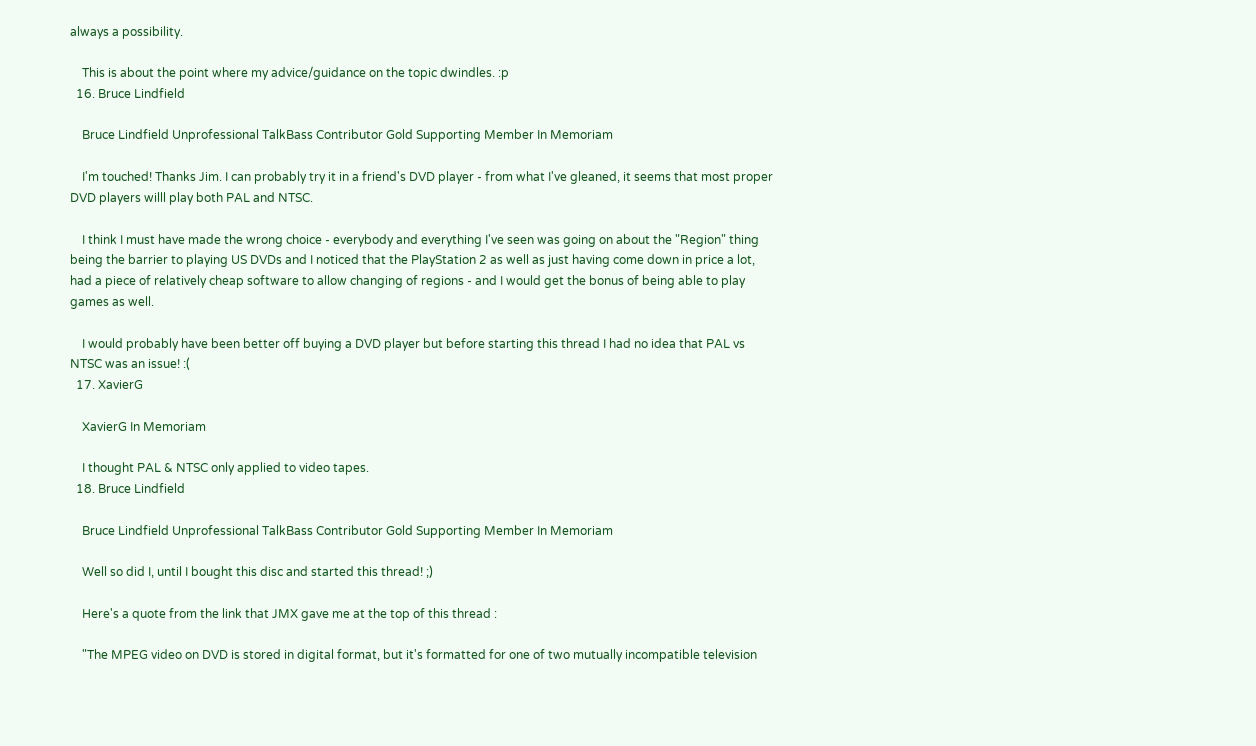always a possibility.

    This is about the point where my advice/guidance on the topic dwindles. :p
  16. Bruce Lindfield

    Bruce Lindfield Unprofessional TalkBass Contributor Gold Supporting Member In Memoriam

    I'm touched! Thanks Jim. I can probably try it in a friend's DVD player - from what I've gleaned, it seems that most proper DVD players willl play both PAL and NTSC.

    I think I must have made the wrong choice - everybody and everything I've seen was going on about the "Region" thing being the barrier to playing US DVDs and I noticed that the PlayStation 2 as well as just having come down in price a lot, had a piece of relatively cheap software to allow changing of regions - and I would get the bonus of being able to play games as well.

    I would probably have been better off buying a DVD player but before starting this thread I had no idea that PAL vs NTSC was an issue! :(
  17. XavierG

    XavierG In Memoriam

    I thought PAL & NTSC only applied to video tapes.
  18. Bruce Lindfield

    Bruce Lindfield Unprofessional TalkBass Contributor Gold Supporting Member In Memoriam

    Well so did I, until I bought this disc and started this thread! ;)

    Here's a quote from the link that JMX gave me at the top of this thread :

    "The MPEG video on DVD is stored in digital format, but it's formatted for one of two mutually incompatible television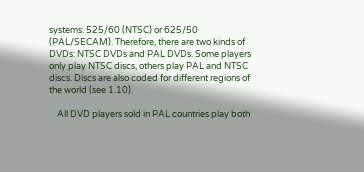systems: 525/60 (NTSC) or 625/50 (PAL/SECAM). Therefore, there are two kinds of DVDs: NTSC DVDs and PAL DVDs. Some players only play NTSC discs, others play PAL and NTSC discs. Discs are also coded for different regions of the world (see 1.10).

    All DVD players sold in PAL countries play both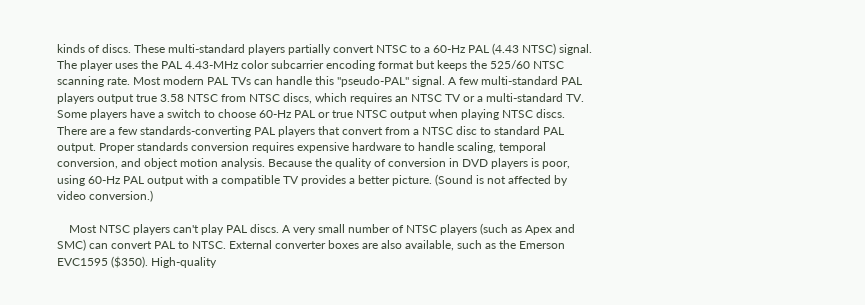kinds of discs. These multi-standard players partially convert NTSC to a 60-Hz PAL (4.43 NTSC) signal. The player uses the PAL 4.43-MHz color subcarrier encoding format but keeps the 525/60 NTSC scanning rate. Most modern PAL TVs can handle this "pseudo-PAL" signal. A few multi-standard PAL players output true 3.58 NTSC from NTSC discs, which requires an NTSC TV or a multi-standard TV. Some players have a switch to choose 60-Hz PAL or true NTSC output when playing NTSC discs. There are a few standards-converting PAL players that convert from a NTSC disc to standard PAL output. Proper standards conversion requires expensive hardware to handle scaling, temporal conversion, and object motion analysis. Because the quality of conversion in DVD players is poor, using 60-Hz PAL output with a compatible TV provides a better picture. (Sound is not affected by video conversion.)

    Most NTSC players can't play PAL discs. A very small number of NTSC players (such as Apex and SMC) can convert PAL to NTSC. External converter boxes are also available, such as the Emerson EVC1595 ($350). High-quality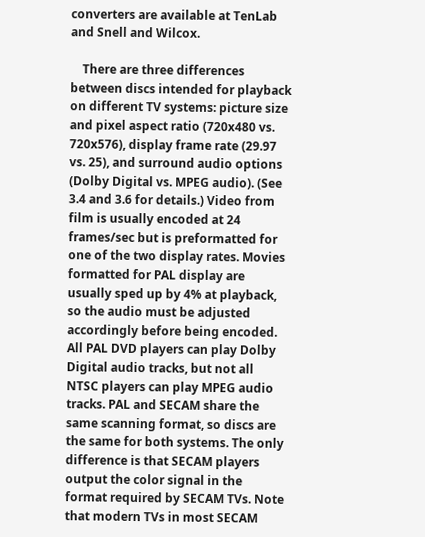converters are available at TenLab and Snell and Wilcox.

    There are three differences between discs intended for playback on different TV systems: picture size and pixel aspect ratio (720x480 vs. 720x576), display frame rate (29.97 vs. 25), and surround audio options (Dolby Digital vs. MPEG audio). (See 3.4 and 3.6 for details.) Video from film is usually encoded at 24 frames/sec but is preformatted for one of the two display rates. Movies formatted for PAL display are usually sped up by 4% at playback, so the audio must be adjusted accordingly before being encoded. All PAL DVD players can play Dolby Digital audio tracks, but not all NTSC players can play MPEG audio tracks. PAL and SECAM share the same scanning format, so discs are the same for both systems. The only difference is that SECAM players output the color signal in the format required by SECAM TVs. Note that modern TVs in most SECAM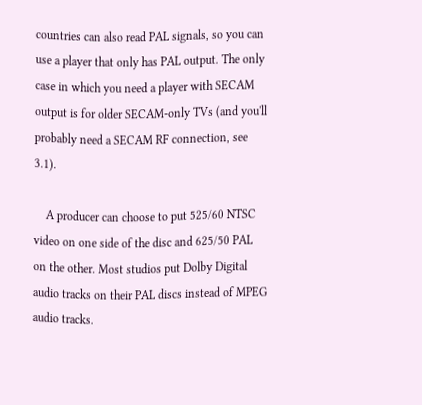countries can also read PAL signals, so you can use a player that only has PAL output. The only case in which you need a player with SECAM output is for older SECAM-only TVs (and you'll probably need a SECAM RF connection, see 3.1).

    A producer can choose to put 525/60 NTSC video on one side of the disc and 625/50 PAL on the other. Most studios put Dolby Digital audio tracks on their PAL discs instead of MPEG audio tracks.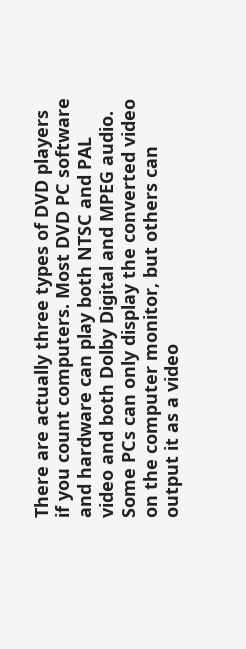There are actually three types of DVD players if you count computers. Most DVD PC software and hardware can play both NTSC and PAL video and both Dolby Digital and MPEG audio. Some PCs can only display the converted video on the computer monitor, but others can output it as a video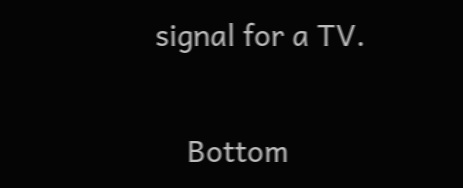signal for a TV.

    Bottom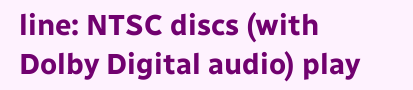line: NTSC discs (with Dolby Digital audio) play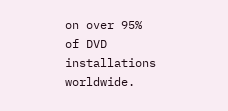on over 95% of DVD installations worldwide.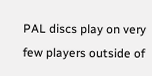PAL discs play on very few players outside of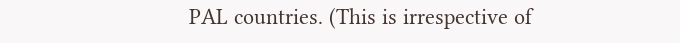PAL countries. (This is irrespective of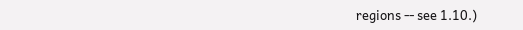regions -- see 1.10.)